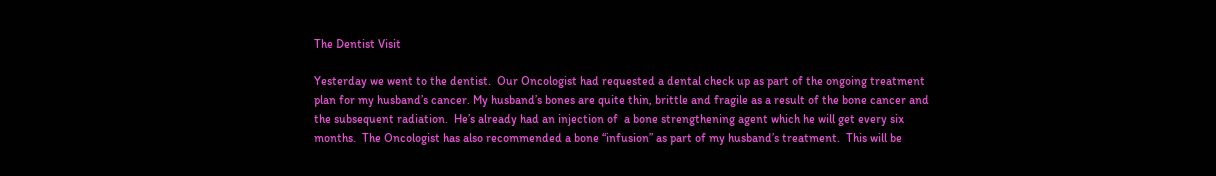The Dentist Visit

Yesterday we went to the dentist.  Our Oncologist had requested a dental check up as part of the ongoing treatment plan for my husband’s cancer. My husband’s bones are quite thin, brittle and fragile as a result of the bone cancer and the subsequent radiation.  He’s already had an injection of  a bone strengthening agent which he will get every six months.  The Oncologist has also recommended a bone “infusion” as part of my husband’s treatment.  This will be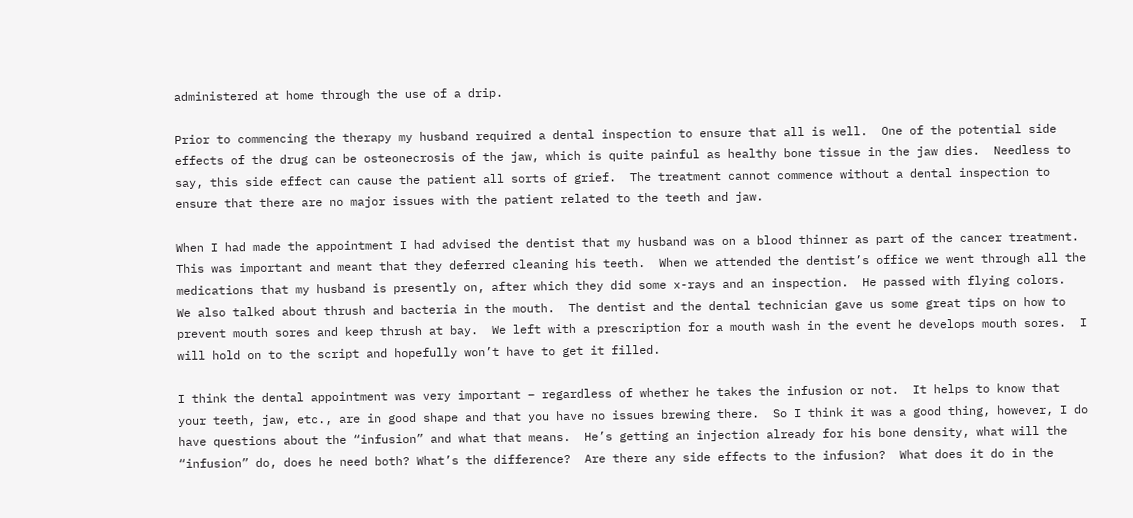administered at home through the use of a drip.

Prior to commencing the therapy my husband required a dental inspection to ensure that all is well.  One of the potential side effects of the drug can be osteonecrosis of the jaw, which is quite painful as healthy bone tissue in the jaw dies.  Needless to say, this side effect can cause the patient all sorts of grief.  The treatment cannot commence without a dental inspection to ensure that there are no major issues with the patient related to the teeth and jaw.

When I had made the appointment I had advised the dentist that my husband was on a blood thinner as part of the cancer treatment.  This was important and meant that they deferred cleaning his teeth.  When we attended the dentist’s office we went through all the medications that my husband is presently on, after which they did some x-rays and an inspection.  He passed with flying colors.  We also talked about thrush and bacteria in the mouth.  The dentist and the dental technician gave us some great tips on how to prevent mouth sores and keep thrush at bay.  We left with a prescription for a mouth wash in the event he develops mouth sores.  I will hold on to the script and hopefully won’t have to get it filled.

I think the dental appointment was very important – regardless of whether he takes the infusion or not.  It helps to know that your teeth, jaw, etc., are in good shape and that you have no issues brewing there.  So I think it was a good thing, however, I do have questions about the “infusion” and what that means.  He’s getting an injection already for his bone density, what will the “infusion” do, does he need both? What’s the difference?  Are there any side effects to the infusion?  What does it do in the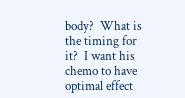body?  What is the timing for it?  I want his chemo to have optimal effect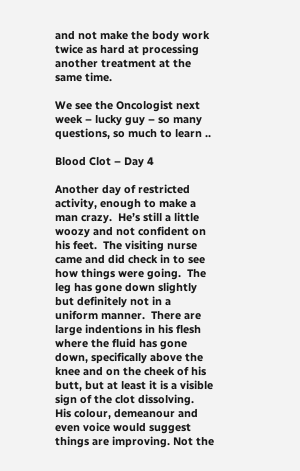and not make the body work twice as hard at processing another treatment at the same time.

We see the Oncologist next week – lucky guy – so many questions, so much to learn ..

Blood Clot – Day 4

Another day of restricted activity, enough to make a man crazy.  He’s still a little woozy and not confident on his feet.  The visiting nurse came and did check in to see how things were going.  The leg has gone down slightly but definitely not in a uniform manner.  There are large indentions in his flesh where the fluid has gone down, specifically above the knee and on the cheek of his butt, but at least it is a visible sign of the clot dissolving.  His colour, demeanour and even voice would suggest things are improving. Not the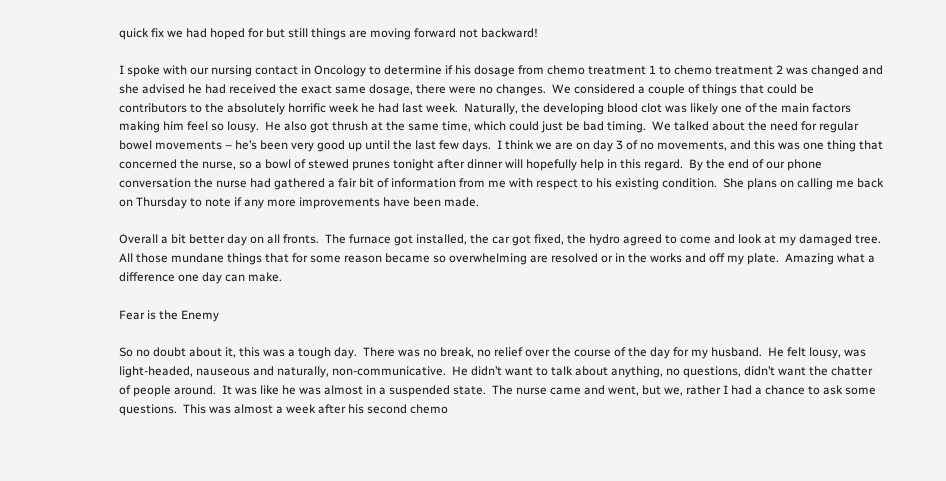quick fix we had hoped for but still things are moving forward not backward!

I spoke with our nursing contact in Oncology to determine if his dosage from chemo treatment 1 to chemo treatment 2 was changed and she advised he had received the exact same dosage, there were no changes.  We considered a couple of things that could be contributors to the absolutely horrific week he had last week.  Naturally, the developing blood clot was likely one of the main factors making him feel so lousy.  He also got thrush at the same time, which could just be bad timing.  We talked about the need for regular bowel movements – he’s been very good up until the last few days.  I think we are on day 3 of no movements, and this was one thing that concerned the nurse, so a bowl of stewed prunes tonight after dinner will hopefully help in this regard.  By the end of our phone conversation the nurse had gathered a fair bit of information from me with respect to his existing condition.  She plans on calling me back on Thursday to note if any more improvements have been made.

Overall a bit better day on all fronts.  The furnace got installed, the car got fixed, the hydro agreed to come and look at my damaged tree.  All those mundane things that for some reason became so overwhelming are resolved or in the works and off my plate.  Amazing what a difference one day can make.

Fear is the Enemy

So no doubt about it, this was a tough day.  There was no break, no relief over the course of the day for my husband.  He felt lousy, was light-headed, nauseous and naturally, non-communicative.  He didn’t want to talk about anything, no questions, didn’t want the chatter of people around.  It was like he was almost in a suspended state.  The nurse came and went, but we, rather I had a chance to ask some questions.  This was almost a week after his second chemo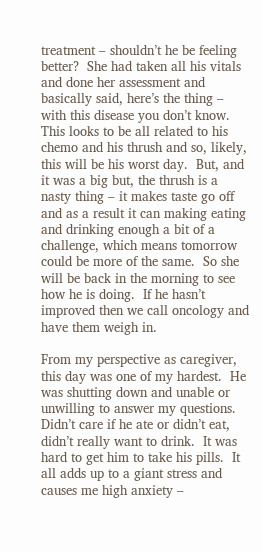treatment – shouldn’t he be feeling better?  She had taken all his vitals and done her assessment and basically said, here’s the thing – with this disease you don’t know.  This looks to be all related to his chemo and his thrush and so, likely, this will be his worst day.  But, and it was a big but, the thrush is a nasty thing – it makes taste go off and as a result it can making eating and drinking enough a bit of a challenge, which means tomorrow could be more of the same.  So she will be back in the morning to see how he is doing.  If he hasn’t improved then we call oncology and have them weigh in.

From my perspective as caregiver, this day was one of my hardest.  He was shutting down and unable or unwilling to answer my questions.  Didn’t care if he ate or didn’t eat, didn’t really want to drink.  It was hard to get him to take his pills.  It all adds up to a giant stress and causes me high anxiety –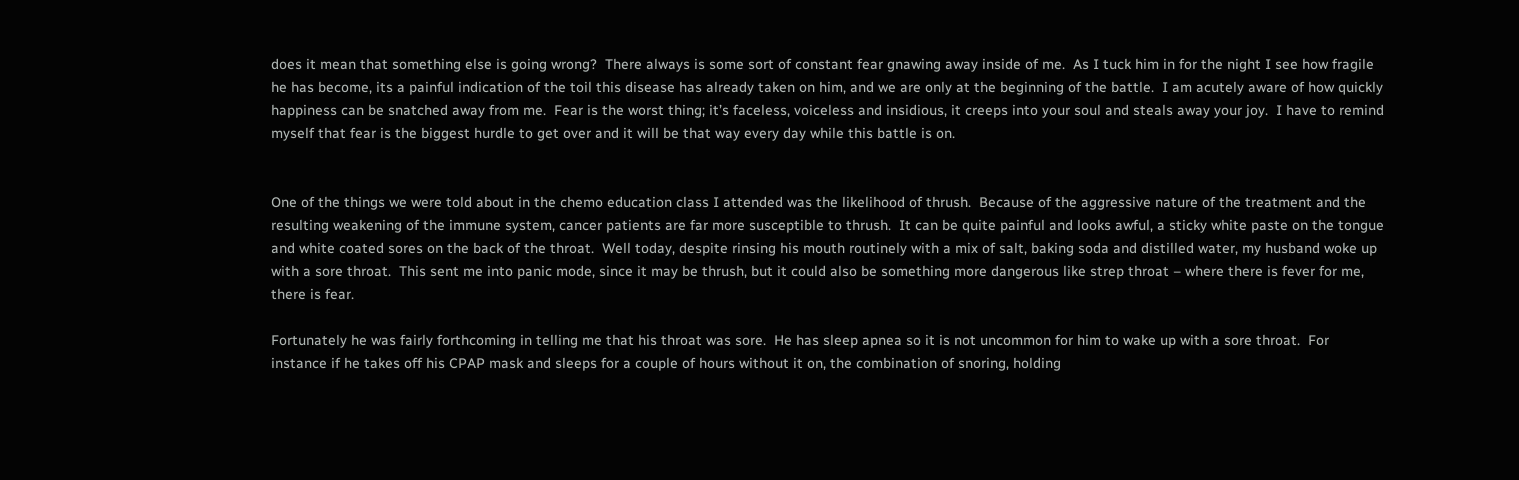does it mean that something else is going wrong?  There always is some sort of constant fear gnawing away inside of me.  As I tuck him in for the night I see how fragile he has become, its a painful indication of the toil this disease has already taken on him, and we are only at the beginning of the battle.  I am acutely aware of how quickly happiness can be snatched away from me.  Fear is the worst thing; it’s faceless, voiceless and insidious, it creeps into your soul and steals away your joy.  I have to remind myself that fear is the biggest hurdle to get over and it will be that way every day while this battle is on.


One of the things we were told about in the chemo education class I attended was the likelihood of thrush.  Because of the aggressive nature of the treatment and the resulting weakening of the immune system, cancer patients are far more susceptible to thrush.  It can be quite painful and looks awful, a sticky white paste on the tongue and white coated sores on the back of the throat.  Well today, despite rinsing his mouth routinely with a mix of salt, baking soda and distilled water, my husband woke up with a sore throat.  This sent me into panic mode, since it may be thrush, but it could also be something more dangerous like strep throat – where there is fever for me, there is fear.

Fortunately he was fairly forthcoming in telling me that his throat was sore.  He has sleep apnea so it is not uncommon for him to wake up with a sore throat.  For instance if he takes off his CPAP mask and sleeps for a couple of hours without it on, the combination of snoring, holding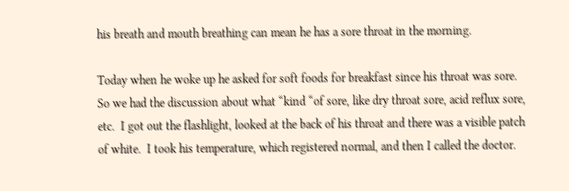his breath and mouth breathing can mean he has a sore throat in the morning.

Today when he woke up he asked for soft foods for breakfast since his throat was sore.  So we had the discussion about what “kind “of sore, like dry throat sore, acid reflux sore, etc.  I got out the flashlight, looked at the back of his throat and there was a visible patch of white.  I took his temperature, which registered normal, and then I called the doctor.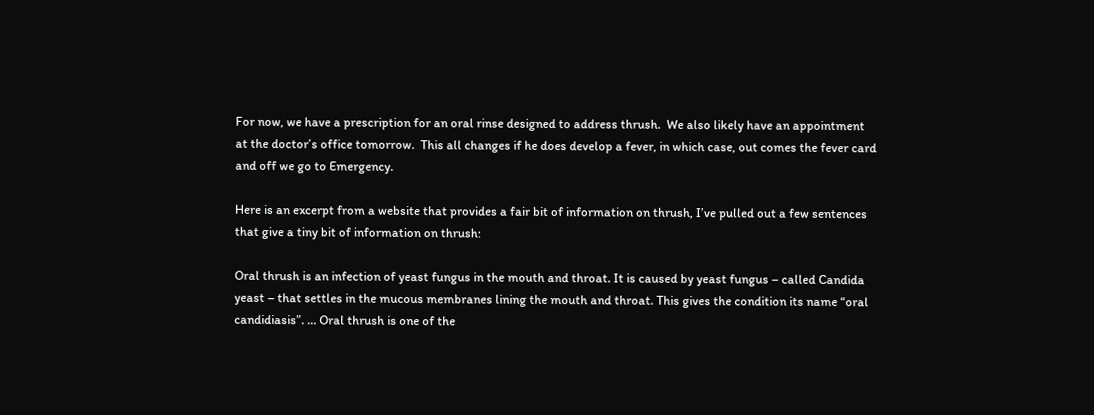For now, we have a prescription for an oral rinse designed to address thrush.  We also likely have an appointment at the doctor’s office tomorrow.  This all changes if he does develop a fever, in which case, out comes the fever card and off we go to Emergency.

Here is an excerpt from a website that provides a fair bit of information on thrush, I’ve pulled out a few sentences that give a tiny bit of information on thrush:

Oral thrush is an infection of yeast fungus in the mouth and throat. It is caused by yeast fungus – called Candida yeast – that settles in the mucous membranes lining the mouth and throat. This gives the condition its name “oral candidiasis”. … Oral thrush is one of the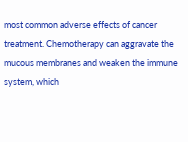most common adverse effects of cancer treatment. Chemotherapy can aggravate the mucous membranes and weaken the immune system, which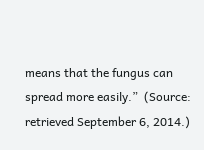means that the fungus can spread more easily.”  (Source: retrieved September 6, 2014.)